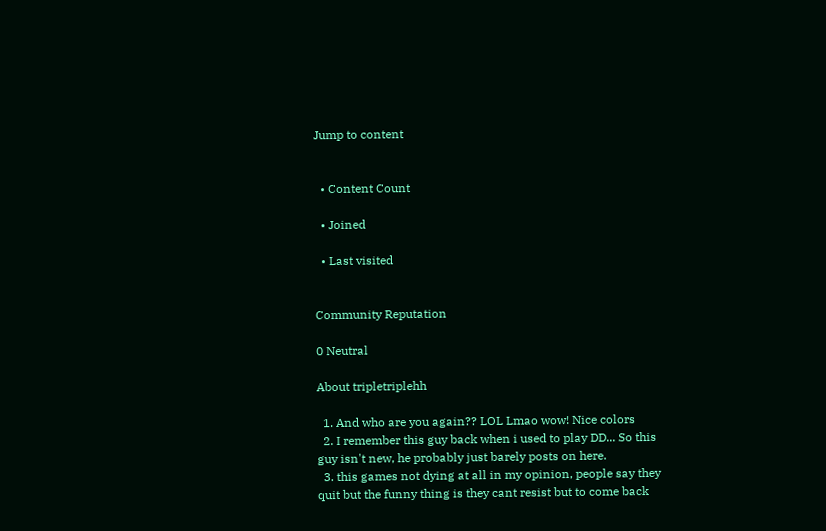Jump to content


  • Content Count

  • Joined

  • Last visited


Community Reputation

0 Neutral

About tripletriplehh

  1. And who are you again?? LOL Lmao wow! Nice colors
  2. I remember this guy back when i used to play DD... So this guy isn't new, he probably just barely posts on here.
  3. this games not dying at all in my opinion, people say they quit but the funny thing is they cant resist but to come back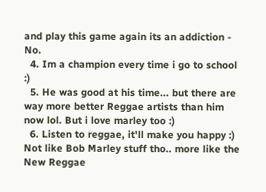and play this game again its an addiction - No.
  4. Im a champion every time i go to school :)
  5. He was good at his time... but there are way more better Reggae artists than him now lol. But i love marley too :)
  6. Listen to reggae, it'll make you happy :) Not like Bob Marley stuff tho.. more like the New Reggae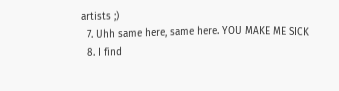artists ;)
  7. Uhh same here, same here. YOU MAKE ME SICK
  8. I find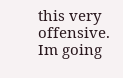this very offensive. Im going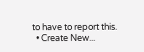to have to report this.
  • Create New...